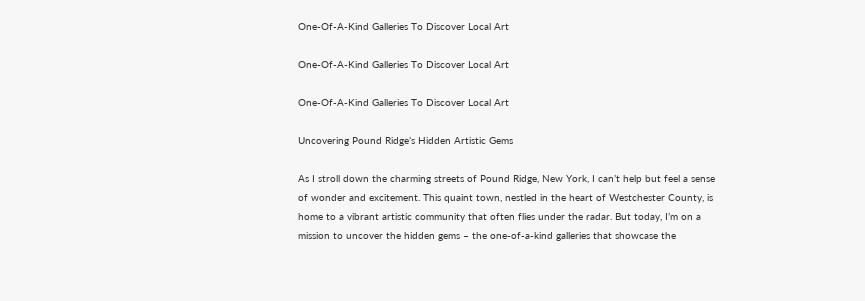One-Of-A-Kind Galleries To Discover Local Art

One-Of-A-Kind Galleries To Discover Local Art

One-Of-A-Kind Galleries To Discover Local Art

Uncovering Pound Ridge’s Hidden Artistic Gems

As I stroll down the charming streets of Pound Ridge, New York, I can’t help but feel a sense of wonder and excitement. This quaint town, nestled in the heart of Westchester County, is home to a vibrant artistic community that often flies under the radar. But today, I’m on a mission to uncover the hidden gems – the one-of-a-kind galleries that showcase the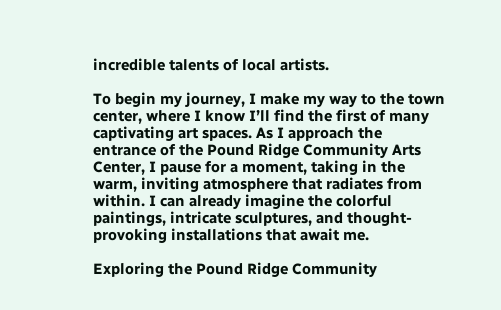incredible talents of local artists.

To begin my journey, I make my way to the town center, where I know I’ll find the first of many captivating art spaces. As I approach the entrance of the Pound Ridge Community Arts Center, I pause for a moment, taking in the warm, inviting atmosphere that radiates from within. I can already imagine the colorful paintings, intricate sculptures, and thought-provoking installations that await me.

Exploring the Pound Ridge Community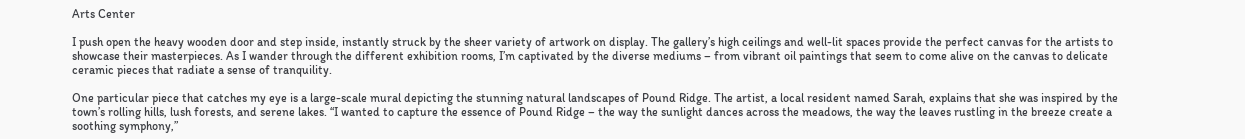Arts Center

I push open the heavy wooden door and step inside, instantly struck by the sheer variety of artwork on display. The gallery’s high ceilings and well-lit spaces provide the perfect canvas for the artists to showcase their masterpieces. As I wander through the different exhibition rooms, I’m captivated by the diverse mediums – from vibrant oil paintings that seem to come alive on the canvas to delicate ceramic pieces that radiate a sense of tranquility.

One particular piece that catches my eye is a large-scale mural depicting the stunning natural landscapes of Pound Ridge. The artist, a local resident named Sarah, explains that she was inspired by the town’s rolling hills, lush forests, and serene lakes. “I wanted to capture the essence of Pound Ridge – the way the sunlight dances across the meadows, the way the leaves rustling in the breeze create a soothing symphony,”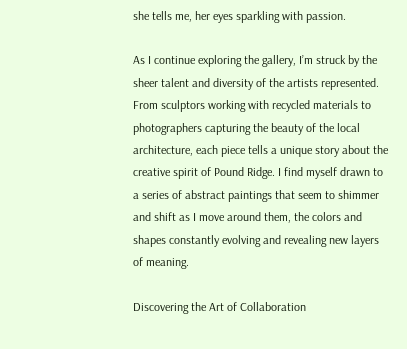she tells me, her eyes sparkling with passion.

As I continue exploring the gallery, I’m struck by the sheer talent and diversity of the artists represented. From sculptors working with recycled materials to photographers capturing the beauty of the local architecture, each piece tells a unique story about the creative spirit of Pound Ridge. I find myself drawn to a series of abstract paintings that seem to shimmer and shift as I move around them, the colors and shapes constantly evolving and revealing new layers of meaning.

Discovering the Art of Collaboration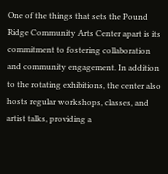One of the things that sets the Pound Ridge Community Arts Center apart is its commitment to fostering collaboration and community engagement. In addition to the rotating exhibitions, the center also hosts regular workshops, classes, and artist talks, providing a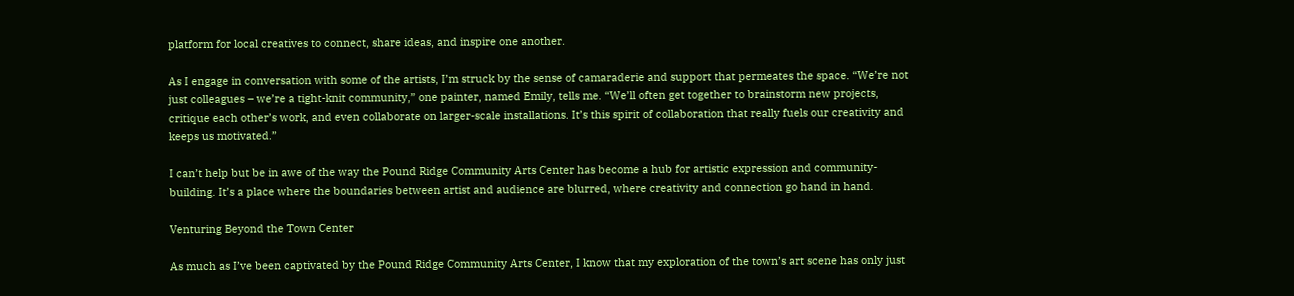platform for local creatives to connect, share ideas, and inspire one another.

As I engage in conversation with some of the artists, I’m struck by the sense of camaraderie and support that permeates the space. “We’re not just colleagues – we’re a tight-knit community,” one painter, named Emily, tells me. “We’ll often get together to brainstorm new projects, critique each other’s work, and even collaborate on larger-scale installations. It’s this spirit of collaboration that really fuels our creativity and keeps us motivated.”

I can’t help but be in awe of the way the Pound Ridge Community Arts Center has become a hub for artistic expression and community-building. It’s a place where the boundaries between artist and audience are blurred, where creativity and connection go hand in hand.

Venturing Beyond the Town Center

As much as I’ve been captivated by the Pound Ridge Community Arts Center, I know that my exploration of the town’s art scene has only just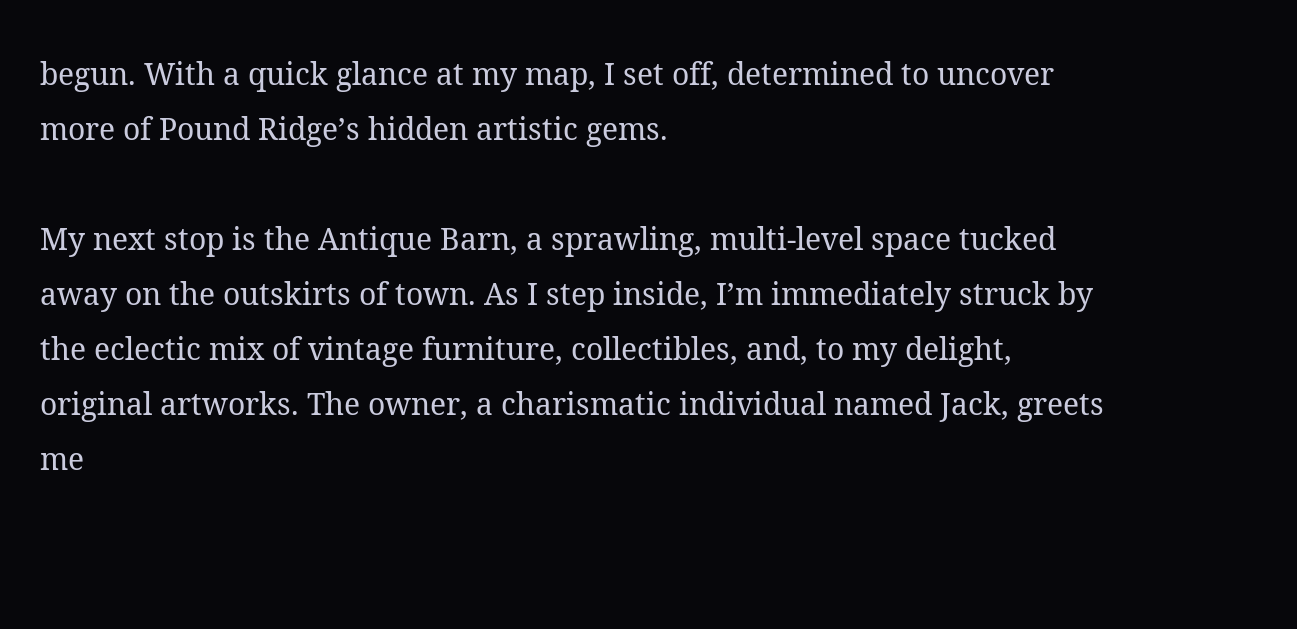begun. With a quick glance at my map, I set off, determined to uncover more of Pound Ridge’s hidden artistic gems.

My next stop is the Antique Barn, a sprawling, multi-level space tucked away on the outskirts of town. As I step inside, I’m immediately struck by the eclectic mix of vintage furniture, collectibles, and, to my delight, original artworks. The owner, a charismatic individual named Jack, greets me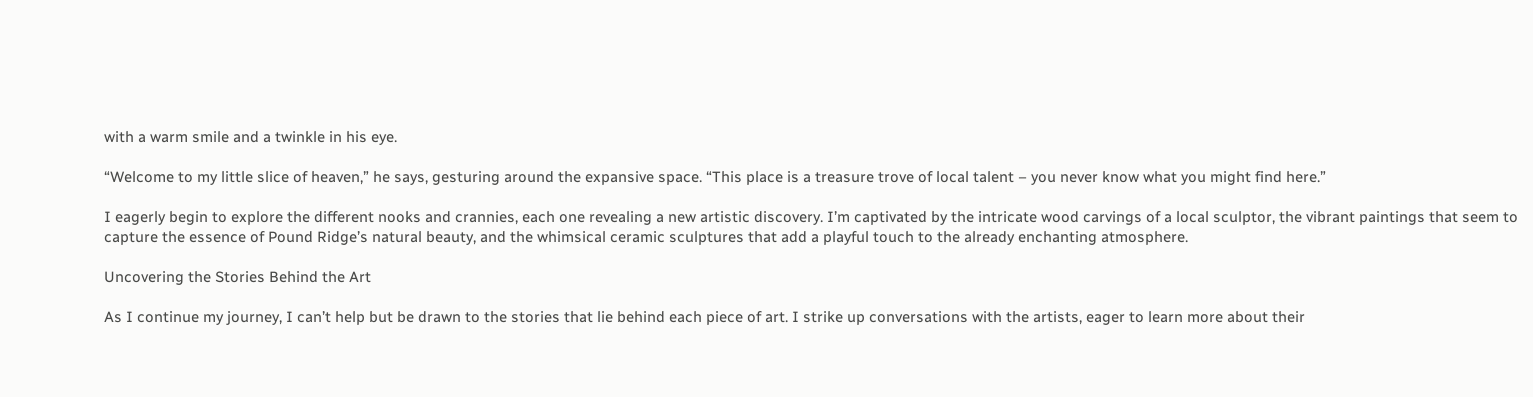with a warm smile and a twinkle in his eye.

“Welcome to my little slice of heaven,” he says, gesturing around the expansive space. “This place is a treasure trove of local talent – you never know what you might find here.”

I eagerly begin to explore the different nooks and crannies, each one revealing a new artistic discovery. I’m captivated by the intricate wood carvings of a local sculptor, the vibrant paintings that seem to capture the essence of Pound Ridge’s natural beauty, and the whimsical ceramic sculptures that add a playful touch to the already enchanting atmosphere.

Uncovering the Stories Behind the Art

As I continue my journey, I can’t help but be drawn to the stories that lie behind each piece of art. I strike up conversations with the artists, eager to learn more about their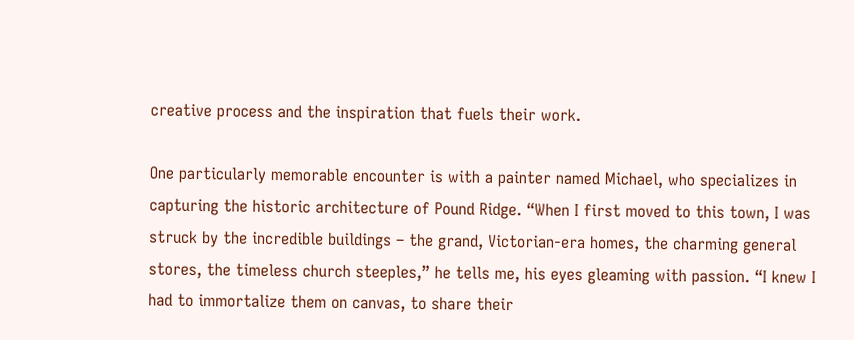creative process and the inspiration that fuels their work.

One particularly memorable encounter is with a painter named Michael, who specializes in capturing the historic architecture of Pound Ridge. “When I first moved to this town, I was struck by the incredible buildings – the grand, Victorian-era homes, the charming general stores, the timeless church steeples,” he tells me, his eyes gleaming with passion. “I knew I had to immortalize them on canvas, to share their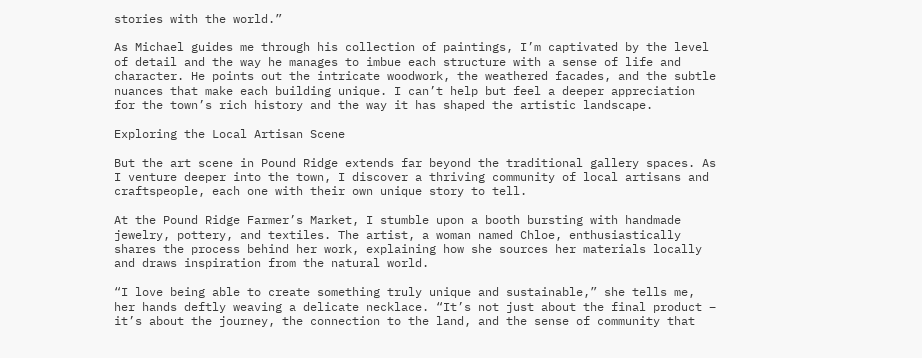stories with the world.”

As Michael guides me through his collection of paintings, I’m captivated by the level of detail and the way he manages to imbue each structure with a sense of life and character. He points out the intricate woodwork, the weathered facades, and the subtle nuances that make each building unique. I can’t help but feel a deeper appreciation for the town’s rich history and the way it has shaped the artistic landscape.

Exploring the Local Artisan Scene

But the art scene in Pound Ridge extends far beyond the traditional gallery spaces. As I venture deeper into the town, I discover a thriving community of local artisans and craftspeople, each one with their own unique story to tell.

At the Pound Ridge Farmer’s Market, I stumble upon a booth bursting with handmade jewelry, pottery, and textiles. The artist, a woman named Chloe, enthusiastically shares the process behind her work, explaining how she sources her materials locally and draws inspiration from the natural world.

“I love being able to create something truly unique and sustainable,” she tells me, her hands deftly weaving a delicate necklace. “It’s not just about the final product – it’s about the journey, the connection to the land, and the sense of community that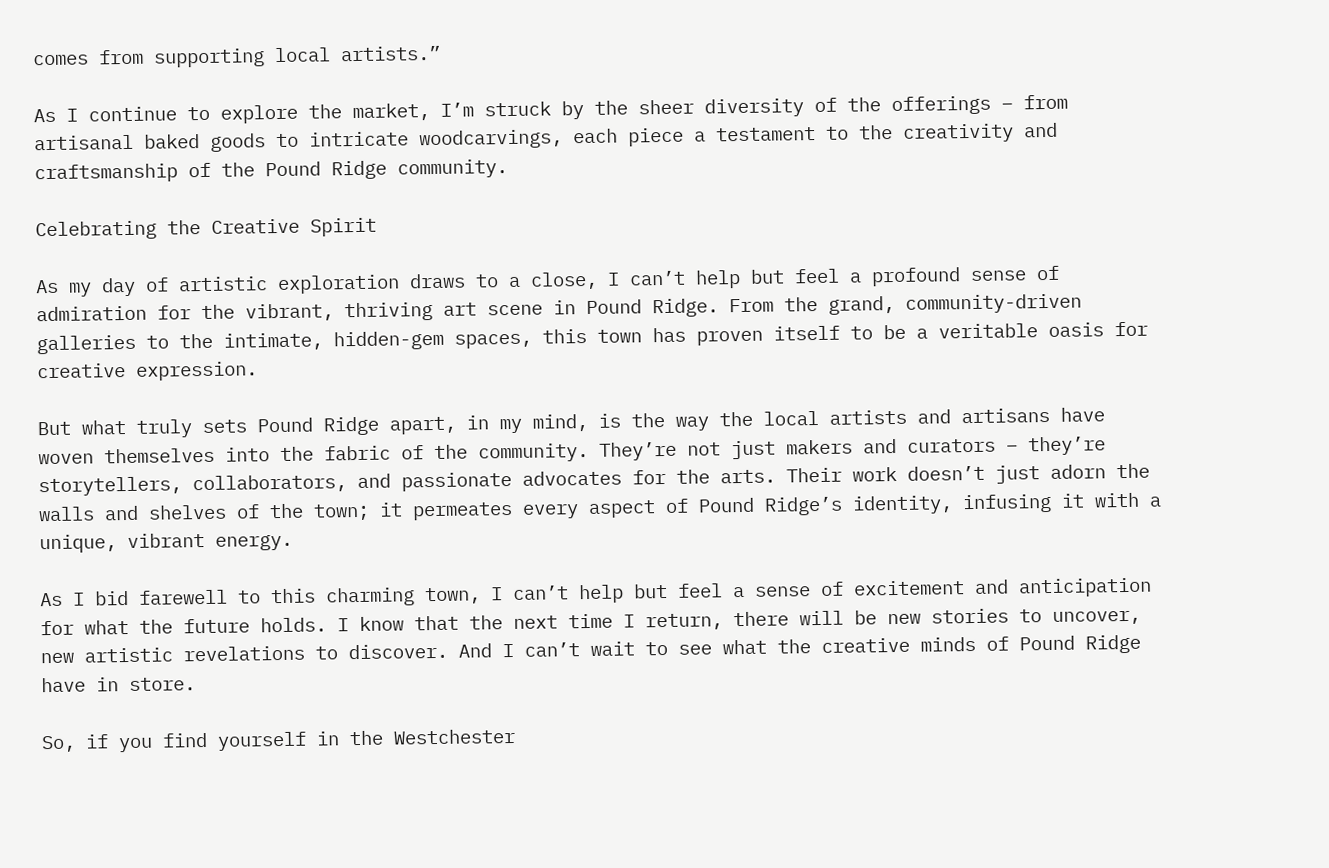comes from supporting local artists.”

As I continue to explore the market, I’m struck by the sheer diversity of the offerings – from artisanal baked goods to intricate woodcarvings, each piece a testament to the creativity and craftsmanship of the Pound Ridge community.

Celebrating the Creative Spirit

As my day of artistic exploration draws to a close, I can’t help but feel a profound sense of admiration for the vibrant, thriving art scene in Pound Ridge. From the grand, community-driven galleries to the intimate, hidden-gem spaces, this town has proven itself to be a veritable oasis for creative expression.

But what truly sets Pound Ridge apart, in my mind, is the way the local artists and artisans have woven themselves into the fabric of the community. They’re not just makers and curators – they’re storytellers, collaborators, and passionate advocates for the arts. Their work doesn’t just adorn the walls and shelves of the town; it permeates every aspect of Pound Ridge’s identity, infusing it with a unique, vibrant energy.

As I bid farewell to this charming town, I can’t help but feel a sense of excitement and anticipation for what the future holds. I know that the next time I return, there will be new stories to uncover, new artistic revelations to discover. And I can’t wait to see what the creative minds of Pound Ridge have in store.

So, if you find yourself in the Westchester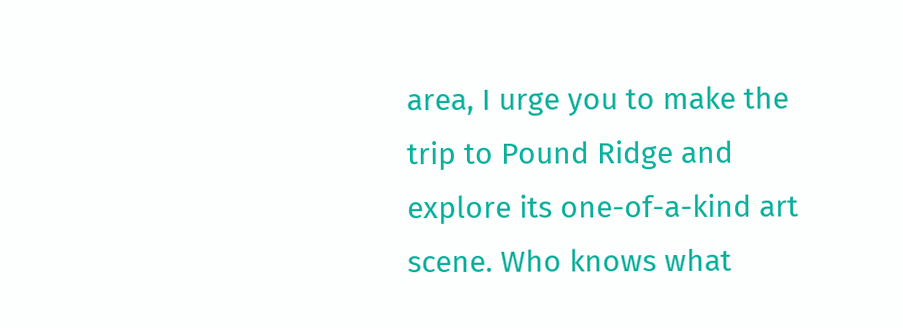area, I urge you to make the trip to Pound Ridge and explore its one-of-a-kind art scene. Who knows what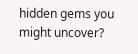hidden gems you might uncover?